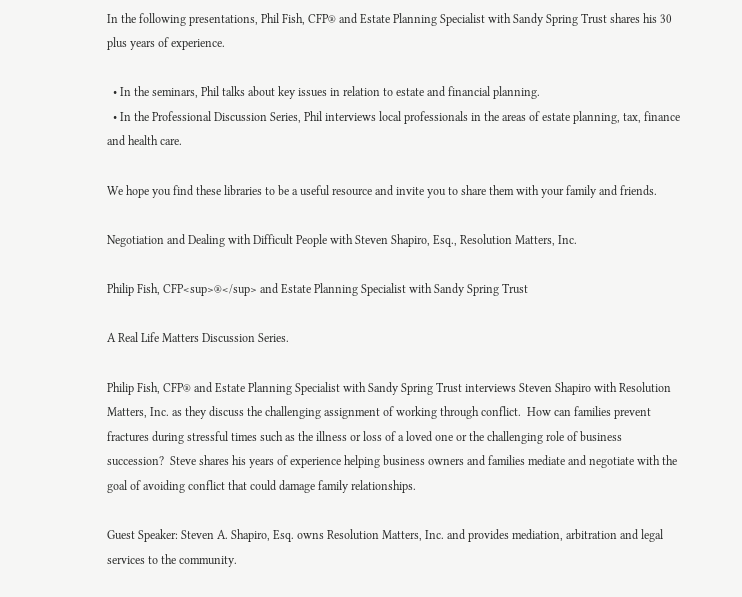In the following presentations, Phil Fish, CFP® and Estate Planning Specialist with Sandy Spring Trust shares his 30 plus years of experience.

  • In the seminars, Phil talks about key issues in relation to estate and financial planning.
  • In the Professional Discussion Series, Phil interviews local professionals in the areas of estate planning, tax, finance and health care.

We hope you find these libraries to be a useful resource and invite you to share them with your family and friends.

Negotiation and Dealing with Difficult People with Steven Shapiro, Esq., Resolution Matters, Inc.

Philip Fish, CFP<sup>®</sup> and Estate Planning Specialist with Sandy Spring Trust

A Real Life Matters Discussion Series.

Philip Fish, CFP® and Estate Planning Specialist with Sandy Spring Trust interviews Steven Shapiro with Resolution Matters, Inc. as they discuss the challenging assignment of working through conflict.  How can families prevent fractures during stressful times such as the illness or loss of a loved one or the challenging role of business succession?  Steve shares his years of experience helping business owners and families mediate and negotiate with the goal of avoiding conflict that could damage family relationships.

Guest Speaker: Steven A. Shapiro, Esq. owns Resolution Matters, Inc. and provides mediation, arbitration and legal services to the community.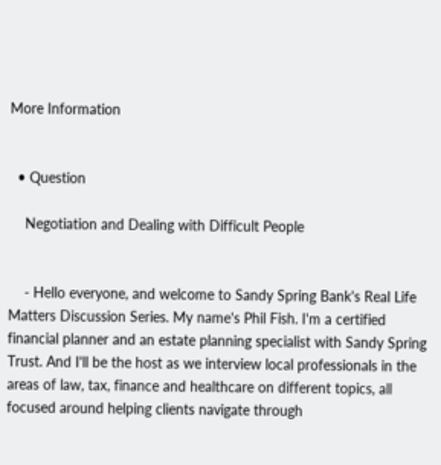More Information


  • Question

    Negotiation and Dealing with Difficult People


    - Hello everyone, and welcome to Sandy Spring Bank's Real Life Matters Discussion Series. My name's Phil Fish. I'm a certified financial planner and an estate planning specialist with Sandy Spring Trust. And I'll be the host as we interview local professionals in the areas of law, tax, finance and healthcare on different topics, all focused around helping clients navigate through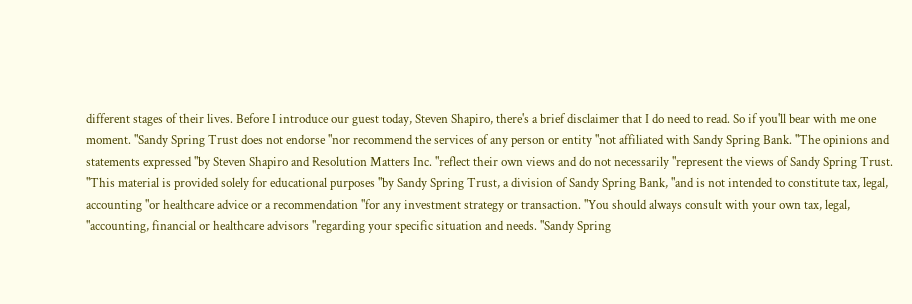different stages of their lives. Before I introduce our guest today, Steven Shapiro, there's a brief disclaimer that I do need to read. So if you'll bear with me one moment. "Sandy Spring Trust does not endorse "nor recommend the services of any person or entity "not affiliated with Sandy Spring Bank. "The opinions and statements expressed "by Steven Shapiro and Resolution Matters Inc. "reflect their own views and do not necessarily "represent the views of Sandy Spring Trust. "This material is provided solely for educational purposes "by Sandy Spring Trust, a division of Sandy Spring Bank, "and is not intended to constitute tax, legal, accounting "or healthcare advice or a recommendation "for any investment strategy or transaction. "You should always consult with your own tax, legal, "accounting, financial or healthcare advisors "regarding your specific situation and needs. "Sandy Spring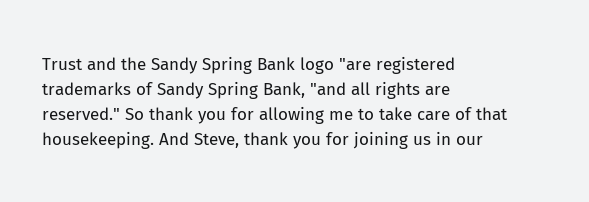Trust and the Sandy Spring Bank logo "are registered trademarks of Sandy Spring Bank, "and all rights are reserved." So thank you for allowing me to take care of that housekeeping. And Steve, thank you for joining us in our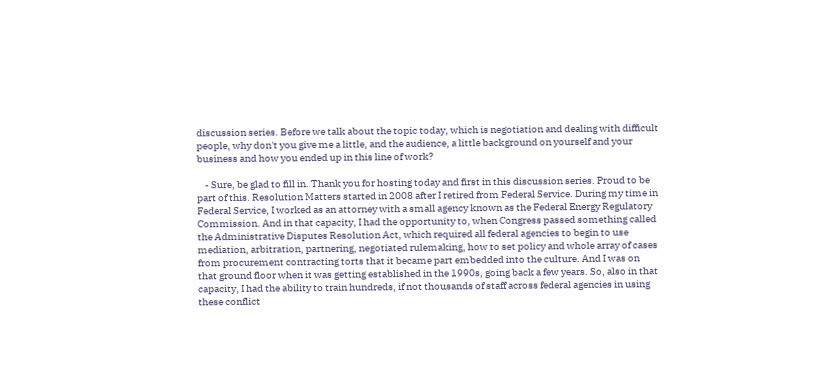discussion series. Before we talk about the topic today, which is negotiation and dealing with difficult people, why don't you give me a little, and the audience, a little background on yourself and your business and how you ended up in this line of work?

    - Sure, be glad to fill in. Thank you for hosting today and first in this discussion series. Proud to be part of this. Resolution Matters started in 2008 after I retired from Federal Service. During my time in Federal Service, I worked as an attorney with a small agency known as the Federal Energy Regulatory Commission. And in that capacity, I had the opportunity to, when Congress passed something called the Administrative Disputes Resolution Act, which required all federal agencies to begin to use mediation, arbitration, partnering, negotiated rulemaking, how to set policy and whole array of cases from procurement contracting torts that it became part embedded into the culture. And I was on that ground floor when it was getting established in the 1990s, going back a few years. So, also in that capacity, I had the ability to train hundreds, if not thousands of staff across federal agencies in using these conflict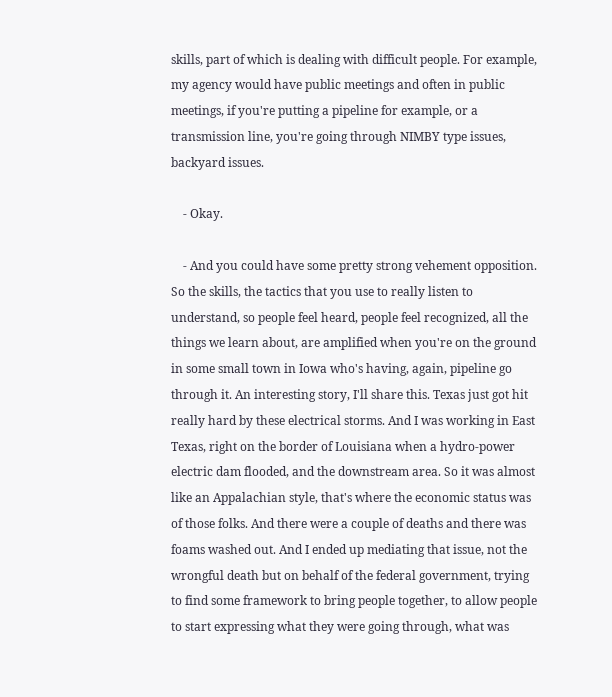skills, part of which is dealing with difficult people. For example, my agency would have public meetings and often in public meetings, if you're putting a pipeline for example, or a transmission line, you're going through NIMBY type issues, backyard issues.

    - Okay.

    - And you could have some pretty strong vehement opposition. So the skills, the tactics that you use to really listen to understand, so people feel heard, people feel recognized, all the things we learn about, are amplified when you're on the ground in some small town in Iowa who's having, again, pipeline go through it. An interesting story, I'll share this. Texas just got hit really hard by these electrical storms. And I was working in East Texas, right on the border of Louisiana when a hydro-power electric dam flooded, and the downstream area. So it was almost like an Appalachian style, that's where the economic status was of those folks. And there were a couple of deaths and there was foams washed out. And I ended up mediating that issue, not the wrongful death but on behalf of the federal government, trying to find some framework to bring people together, to allow people to start expressing what they were going through, what was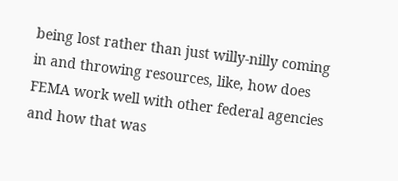being lost rather than just willy-nilly coming in and throwing resources, like, how does FEMA work well with other federal agencies and how that was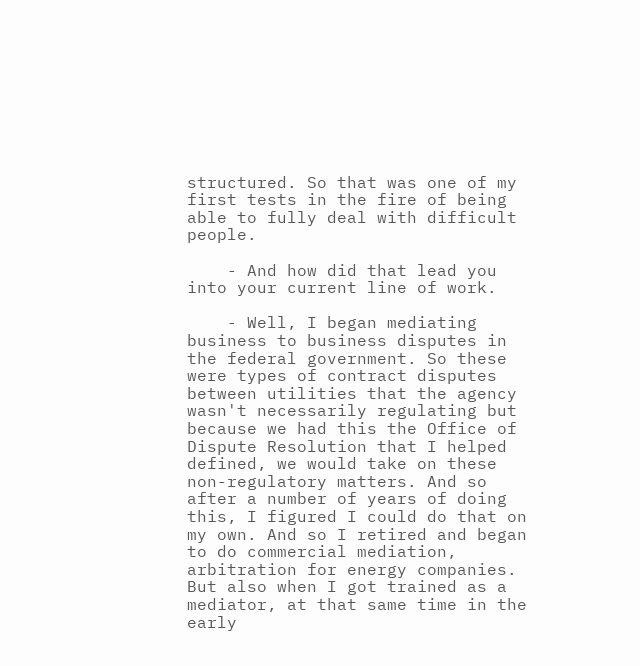structured. So that was one of my first tests in the fire of being able to fully deal with difficult people.

    - And how did that lead you into your current line of work.

    - Well, I began mediating business to business disputes in the federal government. So these were types of contract disputes between utilities that the agency wasn't necessarily regulating but because we had this the Office of Dispute Resolution that I helped defined, we would take on these non-regulatory matters. And so after a number of years of doing this, I figured I could do that on my own. And so I retired and began to do commercial mediation, arbitration for energy companies. But also when I got trained as a mediator, at that same time in the early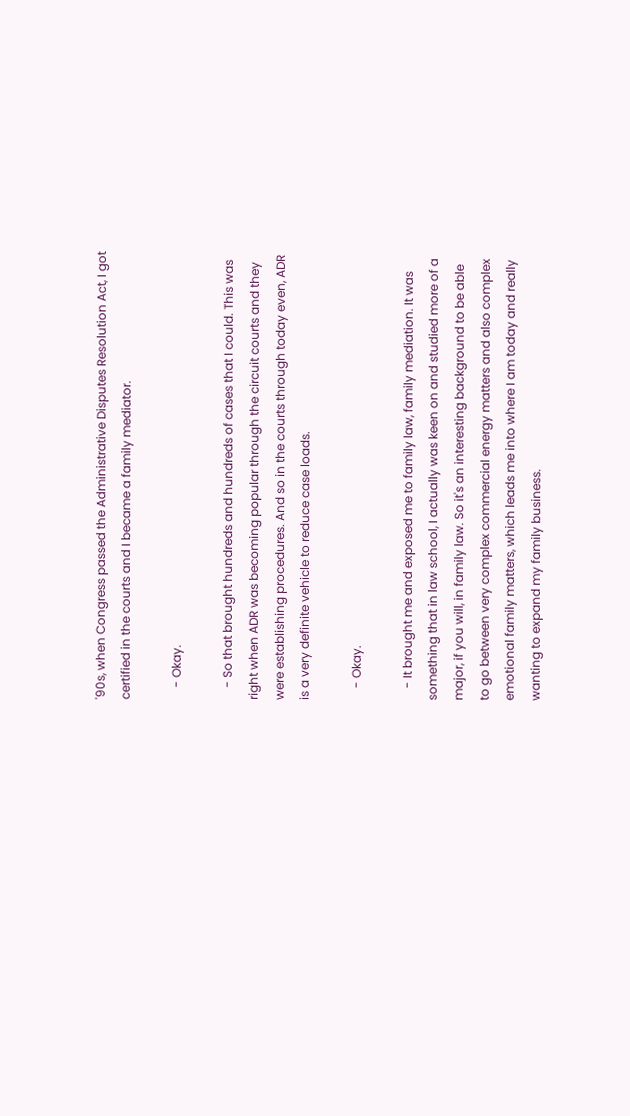'90s, when Congress passed the Administrative Disputes Resolution Act, I got certified in the courts and I became a family mediator.

    - Okay.

    - So that brought hundreds and hundreds of cases that I could. This was right when ADR was becoming popular through the circuit courts and they were establishing procedures. And so in the courts through today even, ADR is a very definite vehicle to reduce case loads.

    - Okay.

    - It brought me and exposed me to family law, family mediation. It was something that in law school, I actually was keen on and studied more of a major, if you will, in family law. So it's an interesting background to be able to go between very complex commercial energy matters and also complex emotional family matters, which leads me into where I am today and really wanting to expand my family business.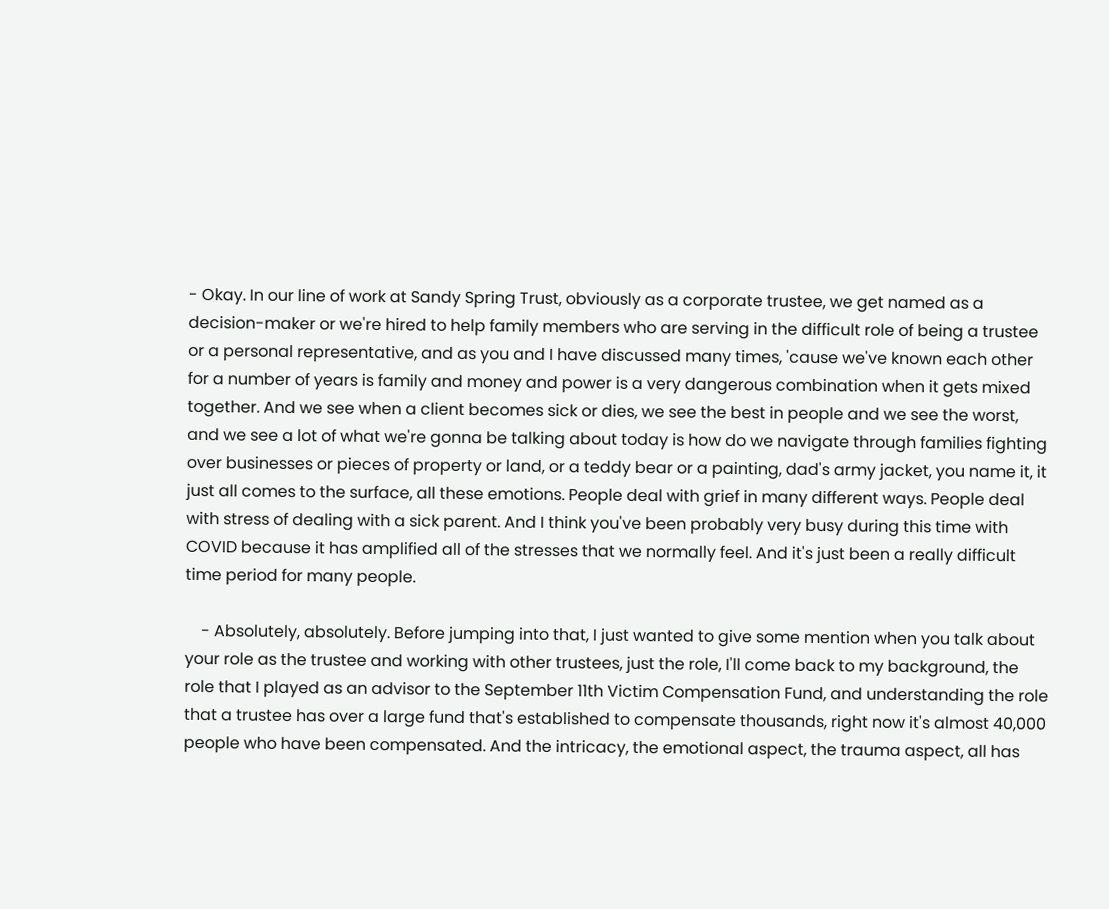- Okay. In our line of work at Sandy Spring Trust, obviously as a corporate trustee, we get named as a decision-maker or we're hired to help family members who are serving in the difficult role of being a trustee or a personal representative, and as you and I have discussed many times, 'cause we've known each other for a number of years is family and money and power is a very dangerous combination when it gets mixed together. And we see when a client becomes sick or dies, we see the best in people and we see the worst, and we see a lot of what we're gonna be talking about today is how do we navigate through families fighting over businesses or pieces of property or land, or a teddy bear or a painting, dad's army jacket, you name it, it just all comes to the surface, all these emotions. People deal with grief in many different ways. People deal with stress of dealing with a sick parent. And I think you've been probably very busy during this time with COVID because it has amplified all of the stresses that we normally feel. And it's just been a really difficult time period for many people.

    - Absolutely, absolutely. Before jumping into that, I just wanted to give some mention when you talk about your role as the trustee and working with other trustees, just the role, I'll come back to my background, the role that I played as an advisor to the September 11th Victim Compensation Fund, and understanding the role that a trustee has over a large fund that's established to compensate thousands, right now it's almost 40,000 people who have been compensated. And the intricacy, the emotional aspect, the trauma aspect, all has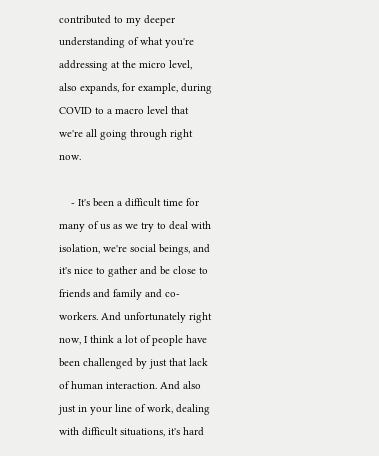contributed to my deeper understanding of what you're addressing at the micro level, also expands, for example, during COVID to a macro level that we're all going through right now.

    - It's been a difficult time for many of us as we try to deal with isolation, we're social beings, and it's nice to gather and be close to friends and family and co-workers. And unfortunately right now, I think a lot of people have been challenged by just that lack of human interaction. And also just in your line of work, dealing with difficult situations, it's hard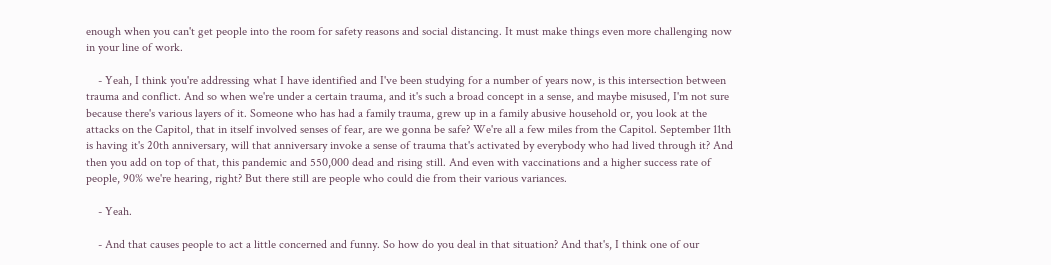enough when you can't get people into the room for safety reasons and social distancing. It must make things even more challenging now in your line of work.

    - Yeah, I think you're addressing what I have identified and I've been studying for a number of years now, is this intersection between trauma and conflict. And so when we're under a certain trauma, and it's such a broad concept in a sense, and maybe misused, I'm not sure because there's various layers of it. Someone who has had a family trauma, grew up in a family abusive household or, you look at the attacks on the Capitol, that in itself involved senses of fear, are we gonna be safe? We're all a few miles from the Capitol. September 11th is having it's 20th anniversary, will that anniversary invoke a sense of trauma that's activated by everybody who had lived through it? And then you add on top of that, this pandemic and 550,000 dead and rising still. And even with vaccinations and a higher success rate of people, 90% we're hearing, right? But there still are people who could die from their various variances.

    - Yeah.

    - And that causes people to act a little concerned and funny. So how do you deal in that situation? And that's, I think one of our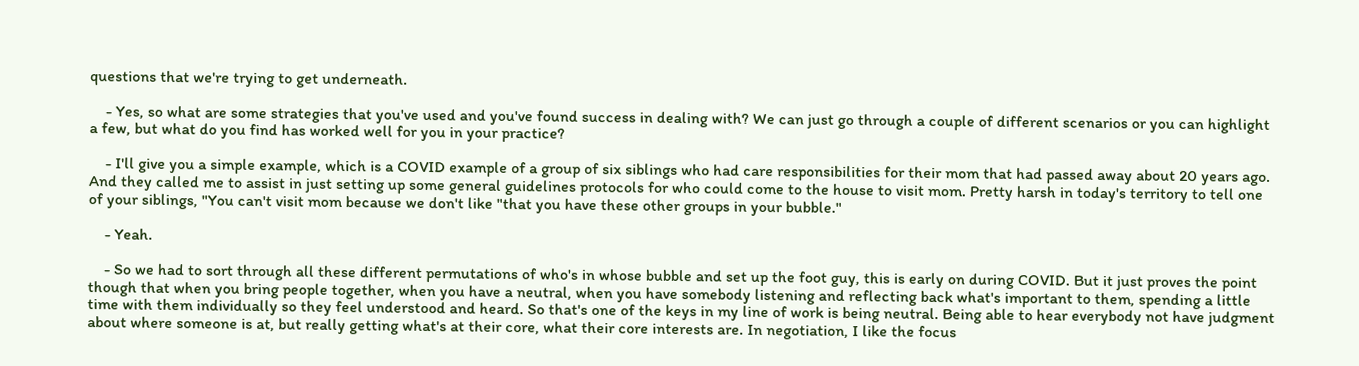questions that we're trying to get underneath.

    - Yes, so what are some strategies that you've used and you've found success in dealing with? We can just go through a couple of different scenarios or you can highlight a few, but what do you find has worked well for you in your practice?

    - I'll give you a simple example, which is a COVID example of a group of six siblings who had care responsibilities for their mom that had passed away about 20 years ago. And they called me to assist in just setting up some general guidelines protocols for who could come to the house to visit mom. Pretty harsh in today's territory to tell one of your siblings, "You can't visit mom because we don't like "that you have these other groups in your bubble."

    - Yeah.

    - So we had to sort through all these different permutations of who's in whose bubble and set up the foot guy, this is early on during COVID. But it just proves the point though that when you bring people together, when you have a neutral, when you have somebody listening and reflecting back what's important to them, spending a little time with them individually so they feel understood and heard. So that's one of the keys in my line of work is being neutral. Being able to hear everybody not have judgment about where someone is at, but really getting what's at their core, what their core interests are. In negotiation, I like the focus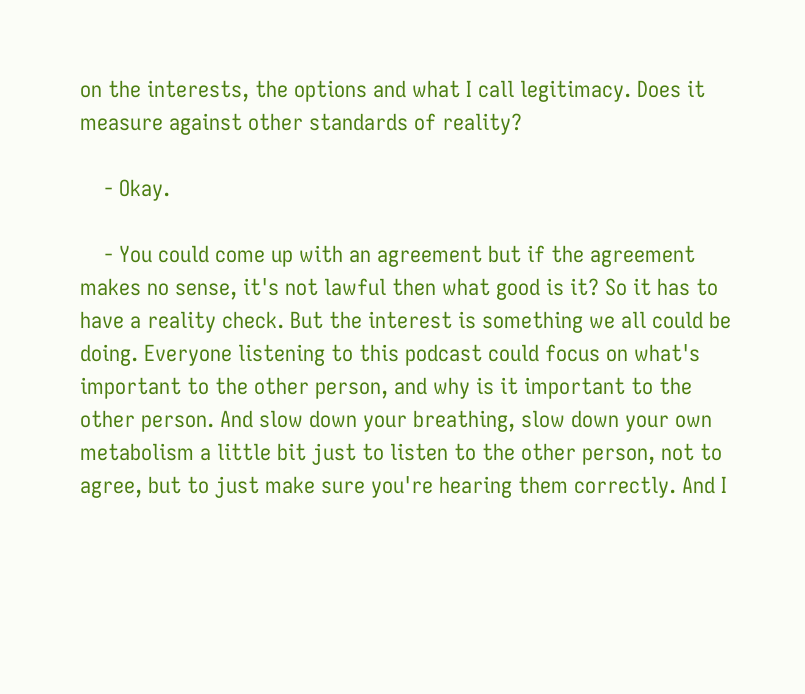on the interests, the options and what I call legitimacy. Does it measure against other standards of reality?

    - Okay.

    - You could come up with an agreement but if the agreement makes no sense, it's not lawful then what good is it? So it has to have a reality check. But the interest is something we all could be doing. Everyone listening to this podcast could focus on what's important to the other person, and why is it important to the other person. And slow down your breathing, slow down your own metabolism a little bit just to listen to the other person, not to agree, but to just make sure you're hearing them correctly. And I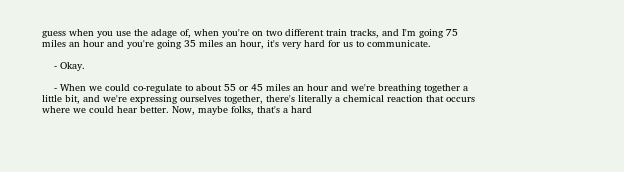guess when you use the adage of, when you're on two different train tracks, and I'm going 75 miles an hour and you're going 35 miles an hour, it's very hard for us to communicate.

    - Okay.

    - When we could co-regulate to about 55 or 45 miles an hour and we're breathing together a little bit, and we're expressing ourselves together, there's literally a chemical reaction that occurs where we could hear better. Now, maybe folks, that's a hard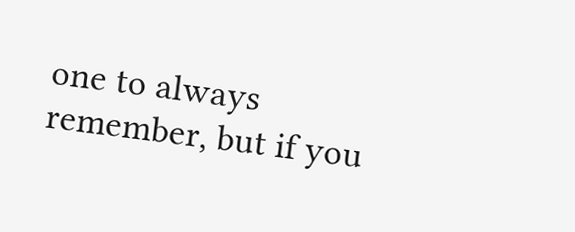one to always remember, but if you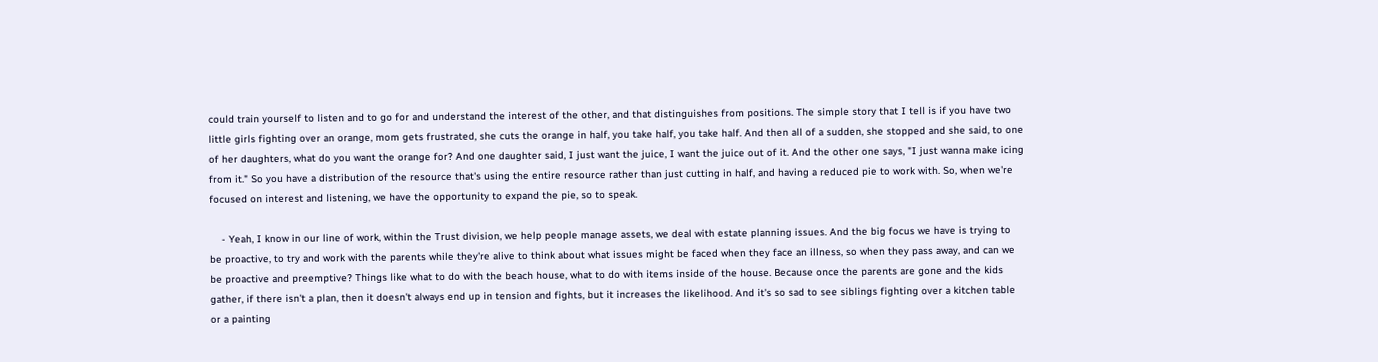could train yourself to listen and to go for and understand the interest of the other, and that distinguishes from positions. The simple story that I tell is if you have two little girls fighting over an orange, mom gets frustrated, she cuts the orange in half, you take half, you take half. And then all of a sudden, she stopped and she said, to one of her daughters, what do you want the orange for? And one daughter said, I just want the juice, I want the juice out of it. And the other one says, "I just wanna make icing from it." So you have a distribution of the resource that's using the entire resource rather than just cutting in half, and having a reduced pie to work with. So, when we're focused on interest and listening, we have the opportunity to expand the pie, so to speak.

    - Yeah, I know in our line of work, within the Trust division, we help people manage assets, we deal with estate planning issues. And the big focus we have is trying to be proactive, to try and work with the parents while they're alive to think about what issues might be faced when they face an illness, so when they pass away, and can we be proactive and preemptive? Things like what to do with the beach house, what to do with items inside of the house. Because once the parents are gone and the kids gather, if there isn't a plan, then it doesn't always end up in tension and fights, but it increases the likelihood. And it's so sad to see siblings fighting over a kitchen table or a painting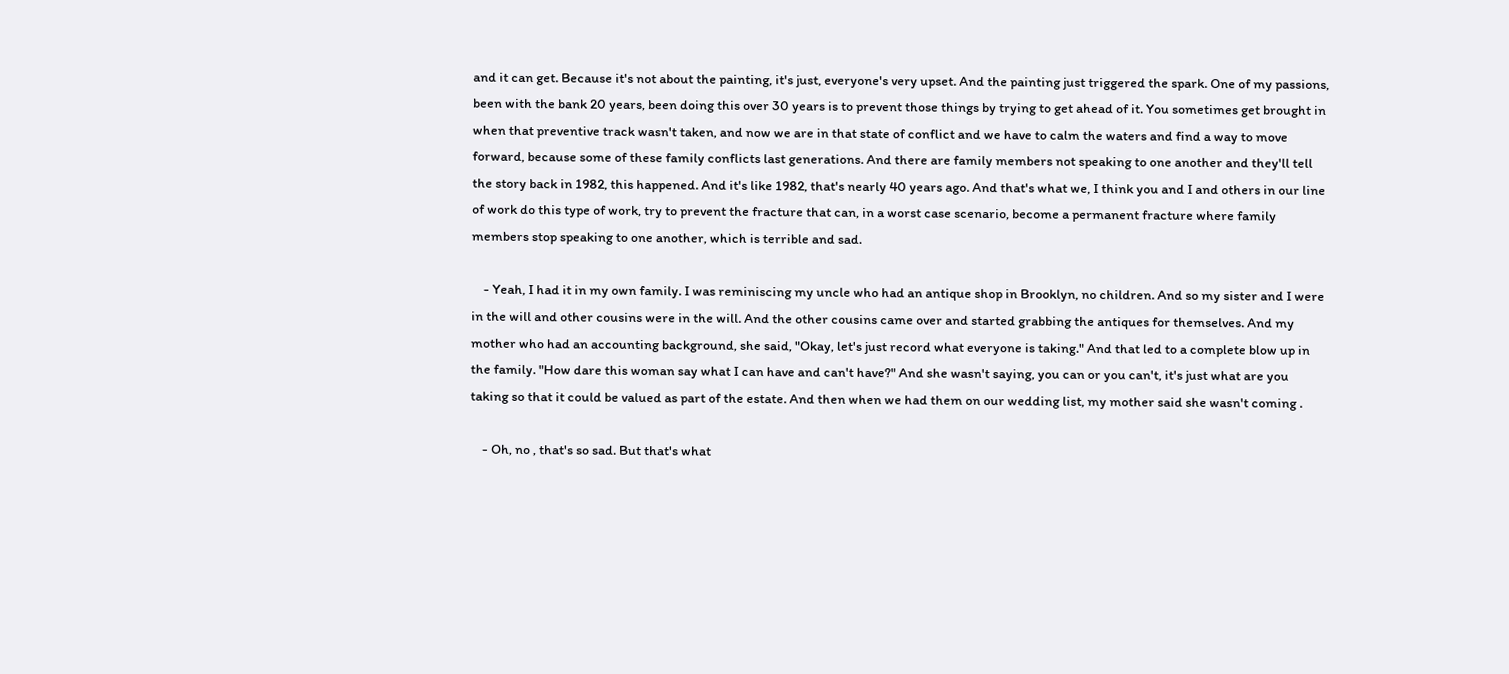and it can get. Because it's not about the painting, it's just, everyone's very upset. And the painting just triggered the spark. One of my passions, been with the bank 20 years, been doing this over 30 years is to prevent those things by trying to get ahead of it. You sometimes get brought in when that preventive track wasn't taken, and now we are in that state of conflict and we have to calm the waters and find a way to move forward, because some of these family conflicts last generations. And there are family members not speaking to one another and they'll tell the story back in 1982, this happened. And it's like 1982, that's nearly 40 years ago. And that's what we, I think you and I and others in our line of work do this type of work, try to prevent the fracture that can, in a worst case scenario, become a permanent fracture where family members stop speaking to one another, which is terrible and sad.

    - Yeah, I had it in my own family. I was reminiscing my uncle who had an antique shop in Brooklyn, no children. And so my sister and I were in the will and other cousins were in the will. And the other cousins came over and started grabbing the antiques for themselves. And my mother who had an accounting background, she said, "Okay, let's just record what everyone is taking." And that led to a complete blow up in the family. "How dare this woman say what I can have and can't have?" And she wasn't saying, you can or you can't, it's just what are you taking so that it could be valued as part of the estate. And then when we had them on our wedding list, my mother said she wasn't coming .

    - Oh, no , that's so sad. But that's what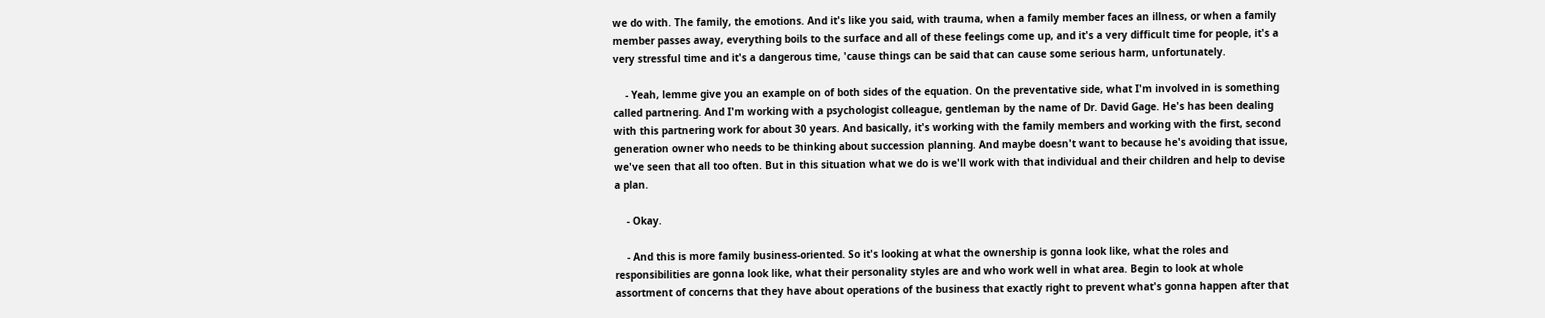we do with. The family, the emotions. And it's like you said, with trauma, when a family member faces an illness, or when a family member passes away, everything boils to the surface and all of these feelings come up, and it's a very difficult time for people, it's a very stressful time and it's a dangerous time, 'cause things can be said that can cause some serious harm, unfortunately.

    - Yeah, lemme give you an example on of both sides of the equation. On the preventative side, what I'm involved in is something called partnering. And I'm working with a psychologist colleague, gentleman by the name of Dr. David Gage. He's has been dealing with this partnering work for about 30 years. And basically, it's working with the family members and working with the first, second generation owner who needs to be thinking about succession planning. And maybe doesn't want to because he's avoiding that issue, we've seen that all too often. But in this situation what we do is we'll work with that individual and their children and help to devise a plan.

    - Okay.

    - And this is more family business-oriented. So it's looking at what the ownership is gonna look like, what the roles and responsibilities are gonna look like, what their personality styles are and who work well in what area. Begin to look at whole assortment of concerns that they have about operations of the business that exactly right to prevent what's gonna happen after that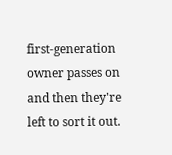first-generation owner passes on and then they're left to sort it out.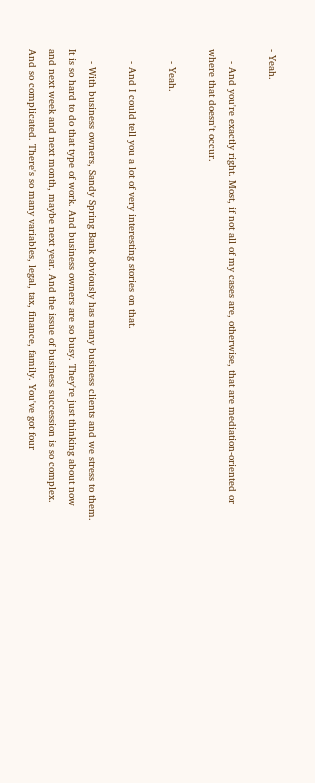- Yeah.

    - And you're exactly right. Most, if not all of my cases are, otherwise, that are mediation-oriented or where that doesn't occur.

    - Yeah.

    - And I could tell you a lot of very interesting stories on that.

    - With business owners, Sandy Spring Bank obviously has many business clients and we stress to them. It is so hard to do that type of work. And business owners are so busy. They're just thinking about now and next week and next month, maybe next year. And the issue of business succession is so complex. And so complicated. There's so many variables, legal, tax, finance, family. You've got four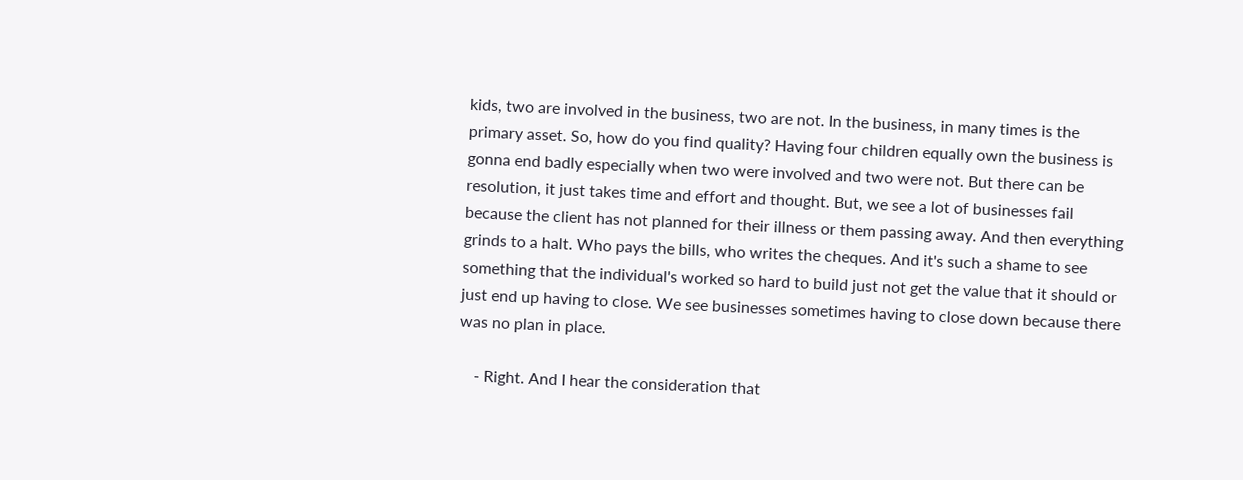kids, two are involved in the business, two are not. In the business, in many times is the primary asset. So, how do you find quality? Having four children equally own the business is gonna end badly especially when two were involved and two were not. But there can be resolution, it just takes time and effort and thought. But, we see a lot of businesses fail because the client has not planned for their illness or them passing away. And then everything grinds to a halt. Who pays the bills, who writes the cheques. And it's such a shame to see something that the individual's worked so hard to build just not get the value that it should or just end up having to close. We see businesses sometimes having to close down because there was no plan in place.

    - Right. And I hear the consideration that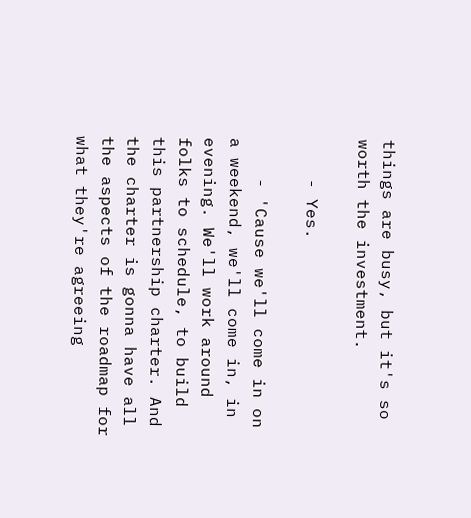things are busy, but it's so worth the investment.

    - Yes.

    - 'Cause we'll come in on a weekend, we'll come in, in evening. We'll work around folks to schedule, to build this partnership charter. And the charter is gonna have all the aspects of the roadmap for what they're agreeing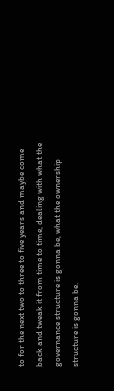to for the next two to three to five years and maybe come back and tweak it from time to time, dealing with what the governance structure is gonna be, what the ownership structure is gonna be.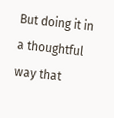But doing it in a thoughtful way that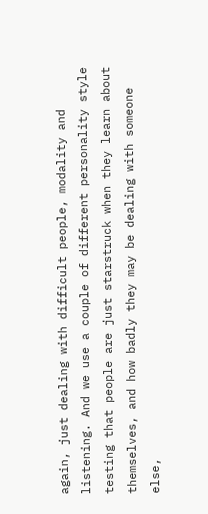again, just dealing with difficult people, modality and listening. And we use a couple of different personality style testing that people are just starstruck when they learn about themselves, and how badly they may be dealing with someone else,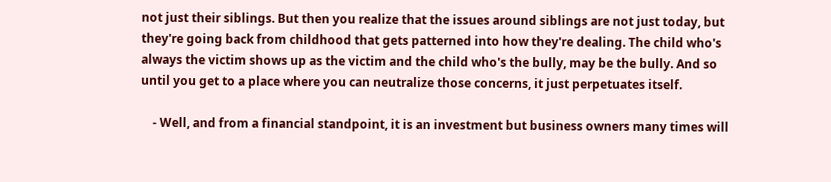not just their siblings. But then you realize that the issues around siblings are not just today, but they're going back from childhood that gets patterned into how they're dealing. The child who's always the victim shows up as the victim and the child who's the bully, may be the bully. And so until you get to a place where you can neutralize those concerns, it just perpetuates itself.

    - Well, and from a financial standpoint, it is an investment but business owners many times will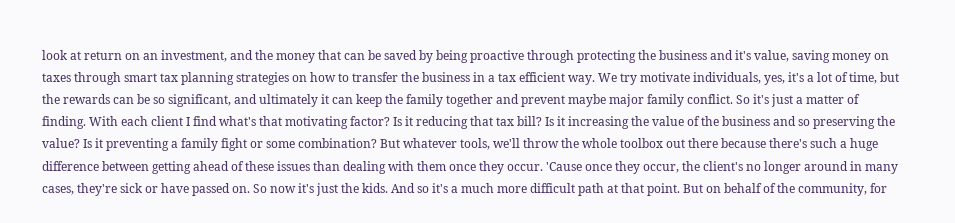look at return on an investment, and the money that can be saved by being proactive through protecting the business and it's value, saving money on taxes through smart tax planning strategies on how to transfer the business in a tax efficient way. We try motivate individuals, yes, it's a lot of time, but the rewards can be so significant, and ultimately it can keep the family together and prevent maybe major family conflict. So it's just a matter of finding. With each client I find what's that motivating factor? Is it reducing that tax bill? Is it increasing the value of the business and so preserving the value? Is it preventing a family fight or some combination? But whatever tools, we'll throw the whole toolbox out there because there's such a huge difference between getting ahead of these issues than dealing with them once they occur. 'Cause once they occur, the client's no longer around in many cases, they're sick or have passed on. So now it's just the kids. And so it's a much more difficult path at that point. But on behalf of the community, for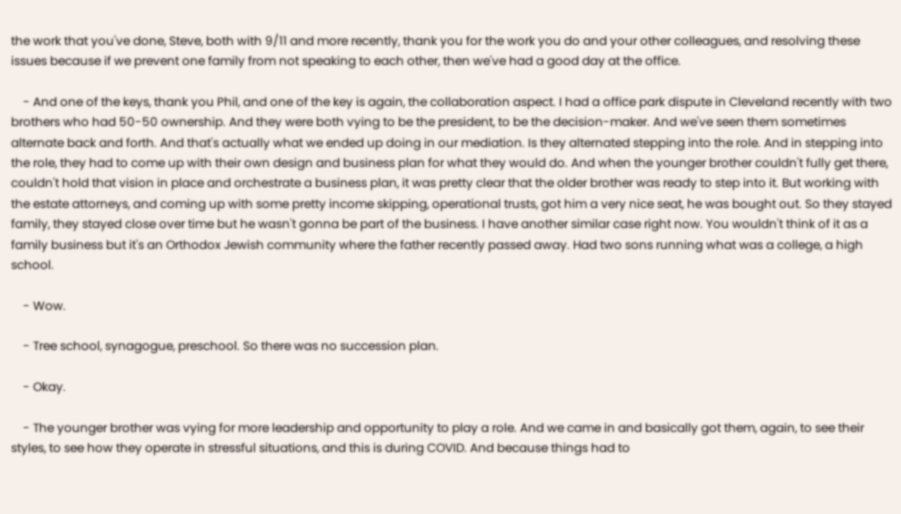the work that you've done, Steve, both with 9/11 and more recently, thank you for the work you do and your other colleagues, and resolving these issues because if we prevent one family from not speaking to each other, then we've had a good day at the office.

    - And one of the keys, thank you Phil, and one of the key is again, the collaboration aspect. I had a office park dispute in Cleveland recently with two brothers who had 50-50 ownership. And they were both vying to be the president, to be the decision-maker. And we've seen them sometimes alternate back and forth. And that's actually what we ended up doing in our mediation. Is they alternated stepping into the role. And in stepping into the role, they had to come up with their own design and business plan for what they would do. And when the younger brother couldn't fully get there, couldn't hold that vision in place and orchestrate a business plan, it was pretty clear that the older brother was ready to step into it. But working with the estate attorneys, and coming up with some pretty income skipping, operational trusts, got him a very nice seat, he was bought out. So they stayed family, they stayed close over time but he wasn't gonna be part of the business. I have another similar case right now. You wouldn't think of it as a family business but it's an Orthodox Jewish community where the father recently passed away. Had two sons running what was a college, a high school.

    - Wow.

    - Tree school, synagogue, preschool. So there was no succession plan.

    - Okay.

    - The younger brother was vying for more leadership and opportunity to play a role. And we came in and basically got them, again, to see their styles, to see how they operate in stressful situations, and this is during COVID. And because things had to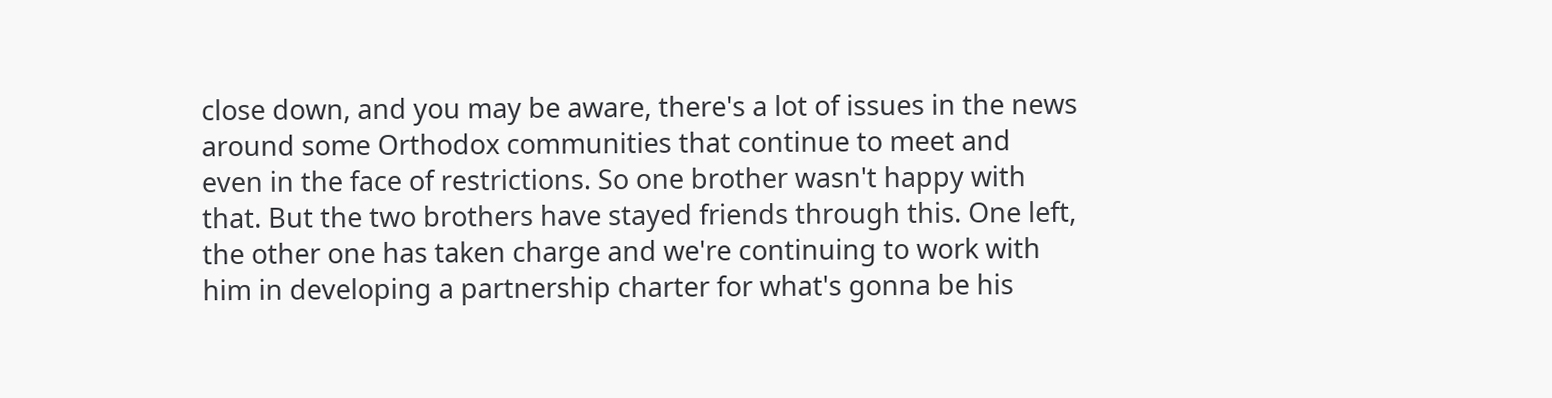close down, and you may be aware, there's a lot of issues in the news around some Orthodox communities that continue to meet and even in the face of restrictions. So one brother wasn't happy with that. But the two brothers have stayed friends through this. One left, the other one has taken charge and we're continuing to work with him in developing a partnership charter for what's gonna be his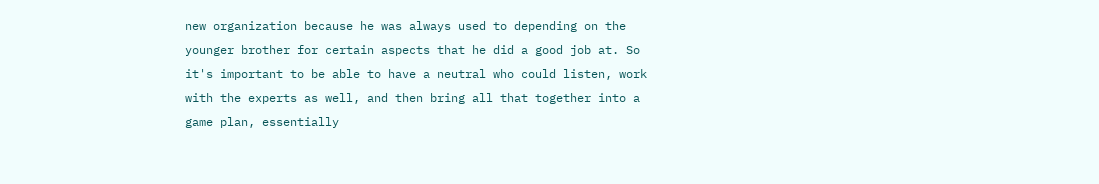new organization because he was always used to depending on the younger brother for certain aspects that he did a good job at. So it's important to be able to have a neutral who could listen, work with the experts as well, and then bring all that together into a game plan, essentially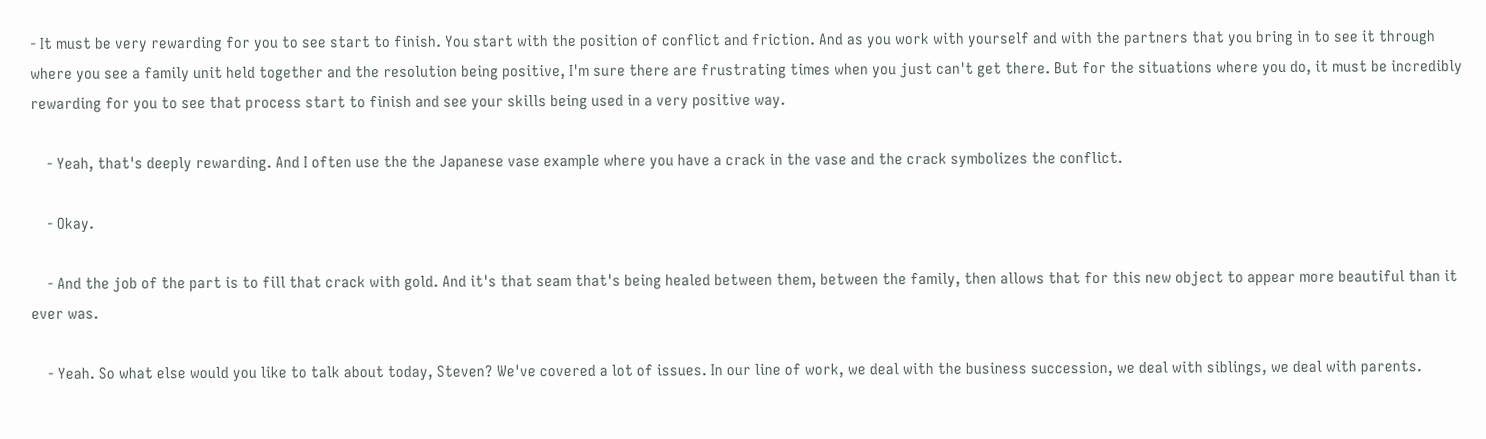- It must be very rewarding for you to see start to finish. You start with the position of conflict and friction. And as you work with yourself and with the partners that you bring in to see it through where you see a family unit held together and the resolution being positive, I'm sure there are frustrating times when you just can't get there. But for the situations where you do, it must be incredibly rewarding for you to see that process start to finish and see your skills being used in a very positive way.

    - Yeah, that's deeply rewarding. And I often use the the Japanese vase example where you have a crack in the vase and the crack symbolizes the conflict.

    - Okay.

    - And the job of the part is to fill that crack with gold. And it's that seam that's being healed between them, between the family, then allows that for this new object to appear more beautiful than it ever was.

    - Yeah. So what else would you like to talk about today, Steven? We've covered a lot of issues. In our line of work, we deal with the business succession, we deal with siblings, we deal with parents.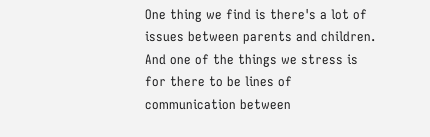One thing we find is there's a lot of issues between parents and children. And one of the things we stress is for there to be lines of communication between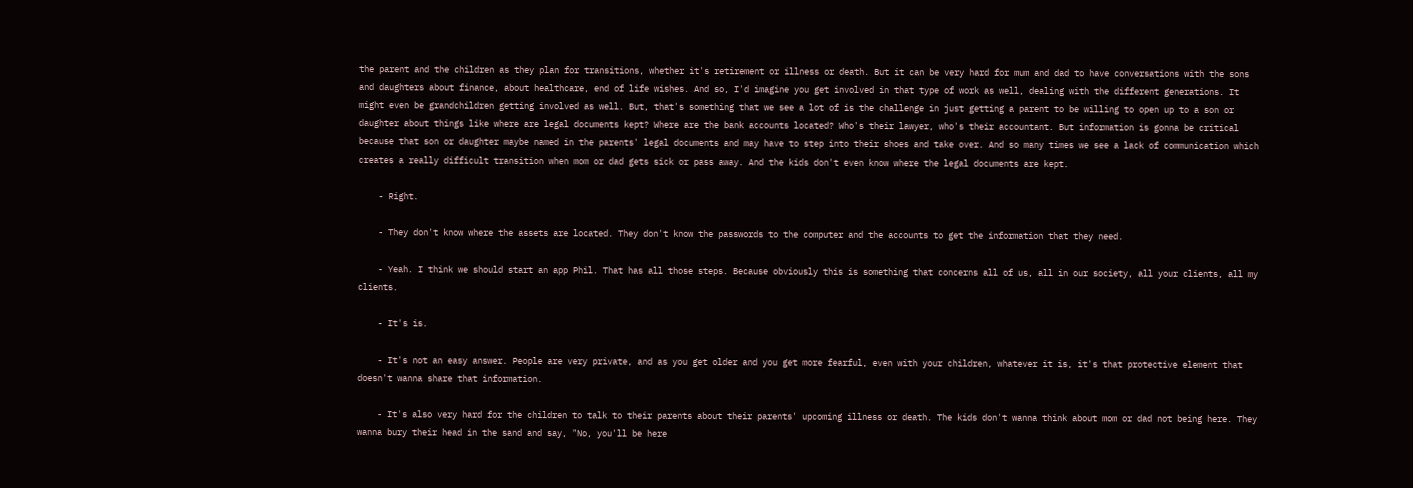the parent and the children as they plan for transitions, whether it's retirement or illness or death. But it can be very hard for mum and dad to have conversations with the sons and daughters about finance, about healthcare, end of life wishes. And so, I'd imagine you get involved in that type of work as well, dealing with the different generations. It might even be grandchildren getting involved as well. But, that's something that we see a lot of is the challenge in just getting a parent to be willing to open up to a son or daughter about things like where are legal documents kept? Where are the bank accounts located? Who's their lawyer, who's their accountant. But information is gonna be critical because that son or daughter maybe named in the parents' legal documents and may have to step into their shoes and take over. And so many times we see a lack of communication which creates a really difficult transition when mom or dad gets sick or pass away. And the kids don't even know where the legal documents are kept.

    - Right.

    - They don't know where the assets are located. They don't know the passwords to the computer and the accounts to get the information that they need.

    - Yeah. I think we should start an app Phil. That has all those steps. Because obviously this is something that concerns all of us, all in our society, all your clients, all my clients.

    - It's is.

    - It's not an easy answer. People are very private, and as you get older and you get more fearful, even with your children, whatever it is, it's that protective element that doesn't wanna share that information.

    - It's also very hard for the children to talk to their parents about their parents' upcoming illness or death. The kids don't wanna think about mom or dad not being here. They wanna bury their head in the sand and say, "No, you'll be here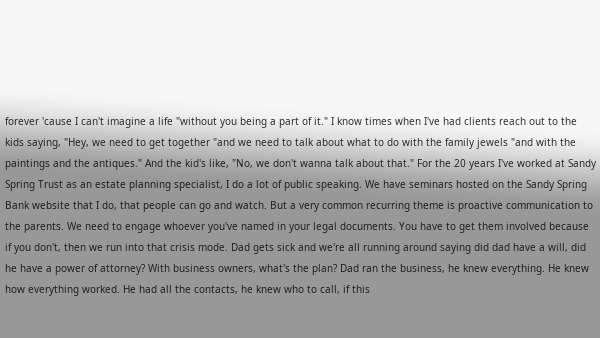forever 'cause I can't imagine a life "without you being a part of it." I know times when I've had clients reach out to the kids saying, "Hey, we need to get together "and we need to talk about what to do with the family jewels "and with the paintings and the antiques." And the kid's like, "No, we don't wanna talk about that." For the 20 years I've worked at Sandy Spring Trust as an estate planning specialist, I do a lot of public speaking. We have seminars hosted on the Sandy Spring Bank website that I do, that people can go and watch. But a very common recurring theme is proactive communication to the parents. We need to engage whoever you've named in your legal documents. You have to get them involved because if you don't, then we run into that crisis mode. Dad gets sick and we're all running around saying did dad have a will, did he have a power of attorney? With business owners, what's the plan? Dad ran the business, he knew everything. He knew how everything worked. He had all the contacts, he knew who to call, if this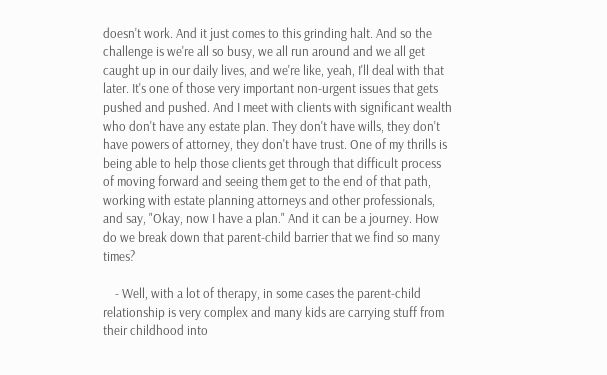doesn't work. And it just comes to this grinding halt. And so the challenge is we're all so busy, we all run around and we all get caught up in our daily lives, and we're like, yeah, I'll deal with that later. It's one of those very important non-urgent issues that gets pushed and pushed. And I meet with clients with significant wealth who don't have any estate plan. They don't have wills, they don't have powers of attorney, they don't have trust. One of my thrills is being able to help those clients get through that difficult process of moving forward and seeing them get to the end of that path, working with estate planning attorneys and other professionals, and say, "Okay, now I have a plan." And it can be a journey. How do we break down that parent-child barrier that we find so many times?

    - Well, with a lot of therapy, in some cases the parent-child relationship is very complex and many kids are carrying stuff from their childhood into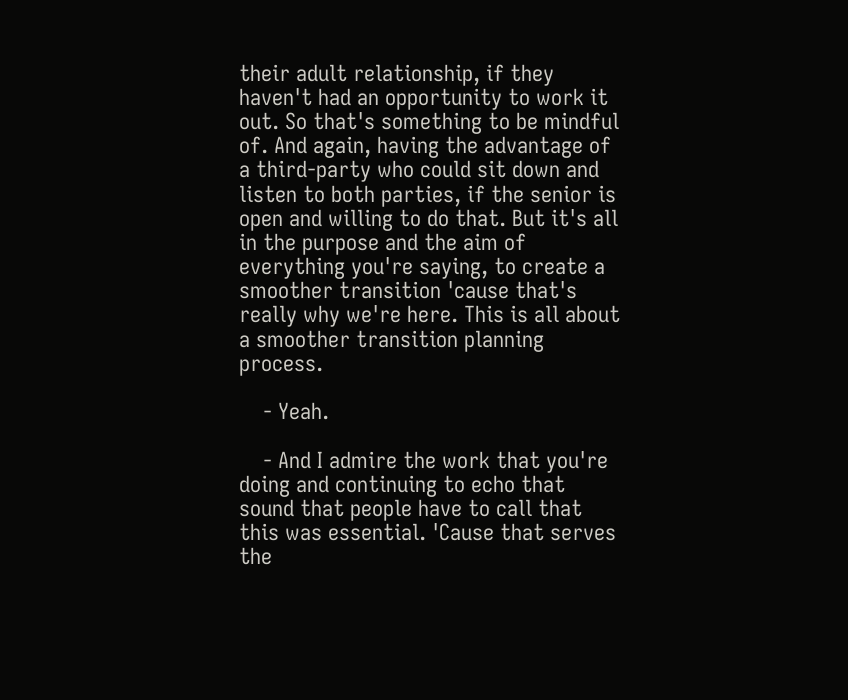their adult relationship, if they haven't had an opportunity to work it out. So that's something to be mindful of. And again, having the advantage of a third-party who could sit down and listen to both parties, if the senior is open and willing to do that. But it's all in the purpose and the aim of everything you're saying, to create a smoother transition 'cause that's really why we're here. This is all about a smoother transition planning process.

    - Yeah.

    - And I admire the work that you're doing and continuing to echo that sound that people have to call that this was essential. 'Cause that serves the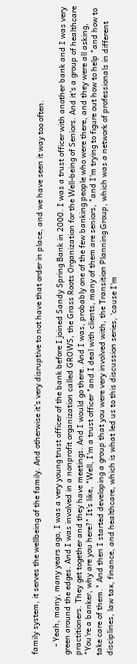family system, it serves the wellbeing of the family. And otherwise it's very disruptive to not have that order in place, and we have seen it way too often.

    - Yeah, many, many years ago, I was a very young trust officer of the bank before I joined Sandy Spring Bank in 2000. I was a trust officer with another bank and I was very green around the edges. And I was involved in a nonprofit organization called GROWS, the Grass Roots Organization for the Well-being of Seniors. And it's a group of healthcare practitioners. They get together and they have meetings. And I would go there. And I was, probably one of the few banking people who were there, and they were all asking, "You're a banker, why are you here?" It's like, "Well, I'm a trust officer "and I deal with clients, many of them are seniors, "and I'm trying to figure out how to help "and how to take care of them." And then I started developing a group that you were very involved with, the Transition Planning Group, which was a network of professionals in different disciplines, law tax, finance, and healthcare, which is what led us to this discussion series, 'cause I'm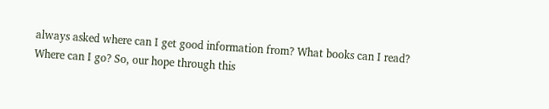always asked where can I get good information from? What books can I read? Where can I go? So, our hope through this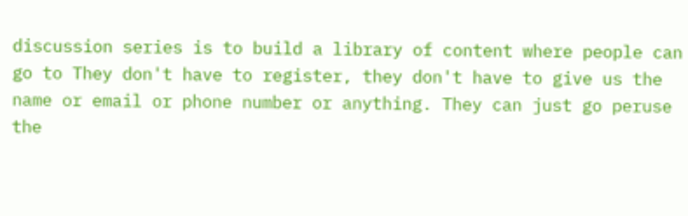discussion series is to build a library of content where people can go to They don't have to register, they don't have to give us the name or email or phone number or anything. They can just go peruse the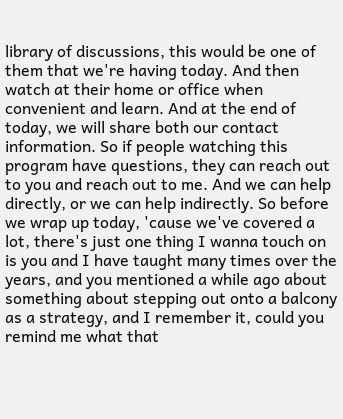library of discussions, this would be one of them that we're having today. And then watch at their home or office when convenient and learn. And at the end of today, we will share both our contact information. So if people watching this program have questions, they can reach out to you and reach out to me. And we can help directly, or we can help indirectly. So before we wrap up today, 'cause we've covered a lot, there's just one thing I wanna touch on is you and I have taught many times over the years, and you mentioned a while ago about something about stepping out onto a balcony as a strategy, and I remember it, could you remind me what that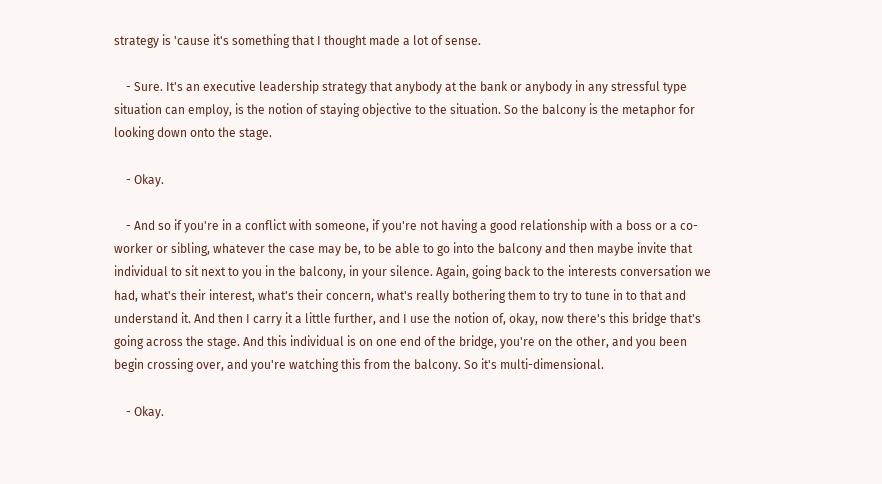strategy is 'cause it's something that I thought made a lot of sense.

    - Sure. It's an executive leadership strategy that anybody at the bank or anybody in any stressful type situation can employ, is the notion of staying objective to the situation. So the balcony is the metaphor for looking down onto the stage.

    - Okay.

    - And so if you're in a conflict with someone, if you're not having a good relationship with a boss or a co-worker or sibling, whatever the case may be, to be able to go into the balcony and then maybe invite that individual to sit next to you in the balcony, in your silence. Again, going back to the interests conversation we had, what's their interest, what's their concern, what's really bothering them to try to tune in to that and understand it. And then I carry it a little further, and I use the notion of, okay, now there's this bridge that's going across the stage. And this individual is on one end of the bridge, you're on the other, and you been begin crossing over, and you're watching this from the balcony. So it's multi-dimensional.

    - Okay.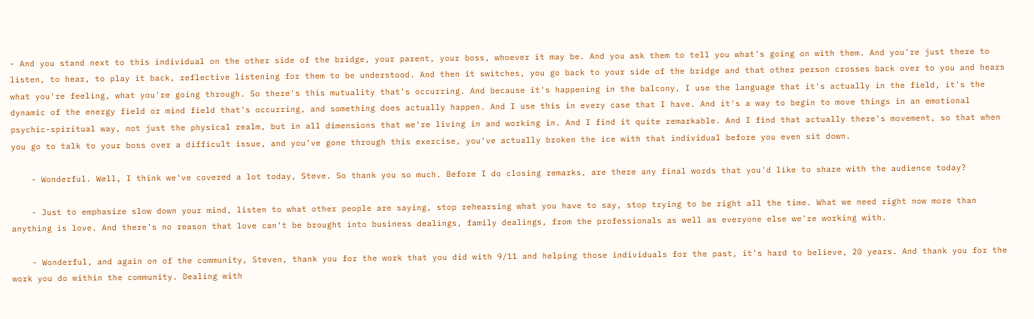- And you stand next to this individual on the other side of the bridge, your parent, your boss, whoever it may be. And you ask them to tell you what's going on with them. And you're just there to listen, to hear, to play it back, reflective listening for them to be understood. And then it switches, you go back to your side of the bridge and that other person crosses back over to you and hears what you're feeling, what you're going through. So there's this mutuality that's occurring. And because it's happening in the balcony, I use the language that it's actually in the field, it's the dynamic of the energy field or mind field that's occurring, and something does actually happen. And I use this in every case that I have. And it's a way to begin to move things in an emotional psychic-spiritual way, not just the physical realm, but in all dimensions that we're living in and working in. And I find it quite remarkable. And I find that actually there's movement, so that when you go to talk to your boss over a difficult issue, and you've gone through this exercise, you've actually broken the ice with that individual before you even sit down.

    - Wonderful. Well, I think we've covered a lot today, Steve. So thank you so much. Before I do closing remarks, are there any final words that you'd like to share with the audience today?

    - Just to emphasize slow down your mind, listen to what other people are saying, stop rehearsing what you have to say, stop trying to be right all the time. What we need right now more than anything is love. And there's no reason that love can't be brought into business dealings, family dealings, from the professionals as well as everyone else we're working with.

    - Wonderful, and again on of the community, Steven, thank you for the work that you did with 9/11 and helping those individuals for the past, it's hard to believe, 20 years. And thank you for the work you do within the community. Dealing with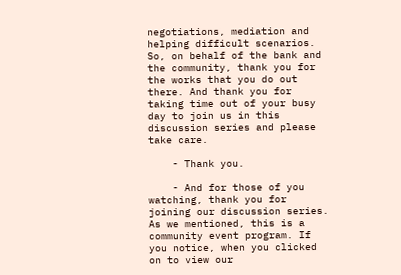negotiations, mediation and helping difficult scenarios. So, on behalf of the bank and the community, thank you for the works that you do out there. And thank you for taking time out of your busy day to join us in this discussion series and please take care.

    - Thank you.

    - And for those of you watching, thank you for joining our discussion series. As we mentioned, this is a community event program. If you notice, when you clicked on to view our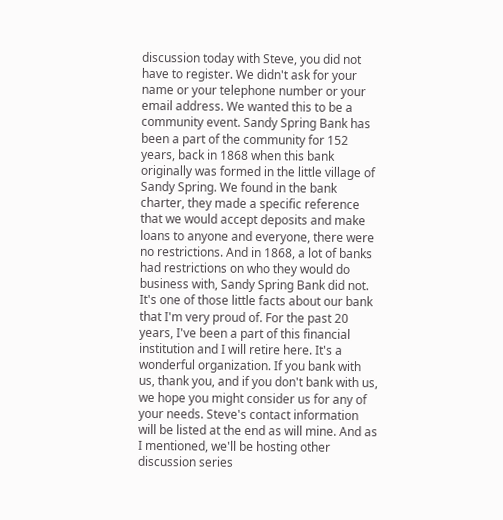discussion today with Steve, you did not have to register. We didn't ask for your name or your telephone number or your email address. We wanted this to be a community event. Sandy Spring Bank has been a part of the community for 152 years, back in 1868 when this bank originally was formed in the little village of Sandy Spring. We found in the bank charter, they made a specific reference that we would accept deposits and make loans to anyone and everyone, there were no restrictions. And in 1868, a lot of banks had restrictions on who they would do business with, Sandy Spring Bank did not. It's one of those little facts about our bank that I'm very proud of. For the past 20 years, I've been a part of this financial institution and I will retire here. It's a wonderful organization. If you bank with us, thank you, and if you don't bank with us, we hope you might consider us for any of your needs. Steve's contact information will be listed at the end as will mine. And as I mentioned, we'll be hosting other discussion series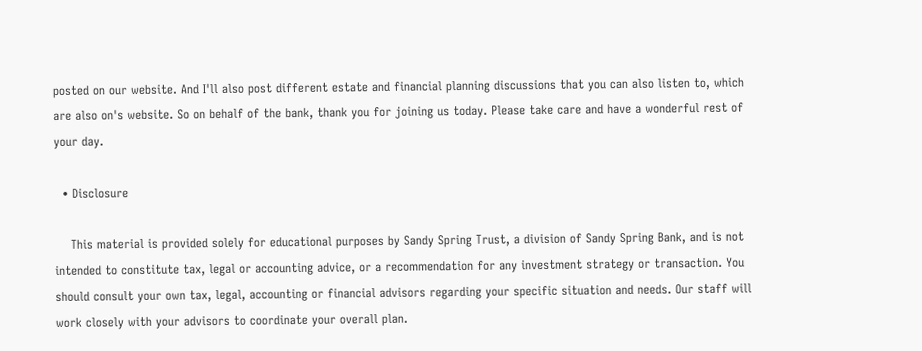posted on our website. And I'll also post different estate and financial planning discussions that you can also listen to, which are also on's website. So on behalf of the bank, thank you for joining us today. Please take care and have a wonderful rest of your day.

  • Disclosure

    This material is provided solely for educational purposes by Sandy Spring Trust, a division of Sandy Spring Bank, and is not intended to constitute tax, legal or accounting advice, or a recommendation for any investment strategy or transaction. You should consult your own tax, legal, accounting or financial advisors regarding your specific situation and needs. Our staff will work closely with your advisors to coordinate your overall plan.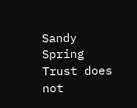Sandy Spring Trust does not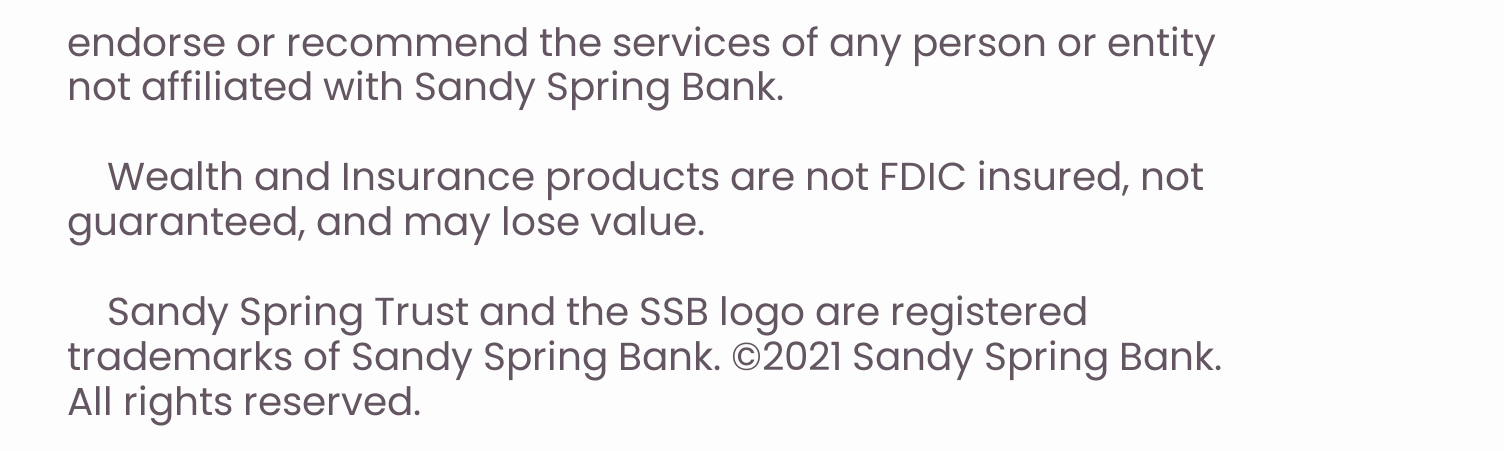endorse or recommend the services of any person or entity not affiliated with Sandy Spring Bank.

    Wealth and Insurance products are not FDIC insured, not guaranteed, and may lose value.

    Sandy Spring Trust and the SSB logo are registered trademarks of Sandy Spring Bank. ©2021 Sandy Spring Bank. All rights reserved.